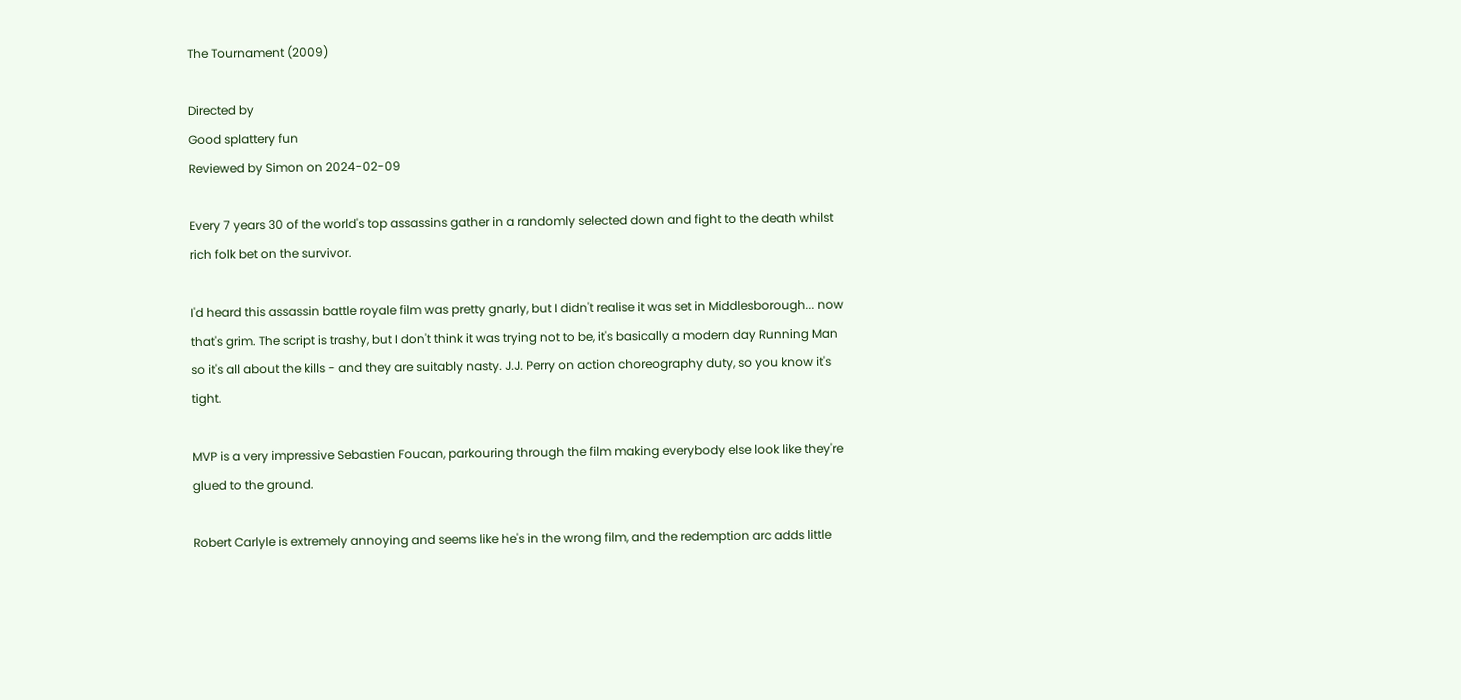The Tournament (2009)

Directed by
Good splattery fun
Reviewed by Simon on 2024-02-09

Every 7 years 30 of the world's top assassins gather in a randomly selected down and fight to the death whilst rich folk bet on the survivor.

I'd heard this assassin battle royale film was pretty gnarly, but I didn't realise it was set in Middlesborough... now that's grim. The script is trashy, but I don't think it was trying not to be, it's basically a modern day Running Man so it's all about the kills - and they are suitably nasty. J.J. Perry on action choreography duty, so you know it's tight.

MVP is a very impressive Sebastien Foucan, parkouring through the film making everybody else look like they're glued to the ground.

Robert Carlyle is extremely annoying and seems like he's in the wrong film, and the redemption arc adds little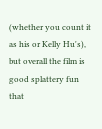(whether you count it as his or Kelly Hu's), but overall the film is good splattery fun that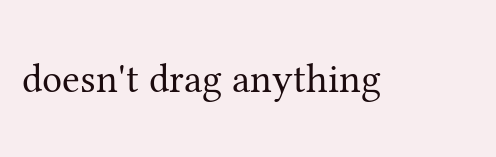doesn't drag anything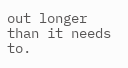out longer than it needs to.